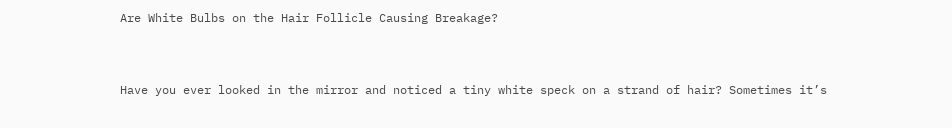Are White Bulbs on the Hair Follicle Causing Breakage?


Have you ever looked in the mirror and noticed a tiny white speck on a strand of hair? Sometimes it’s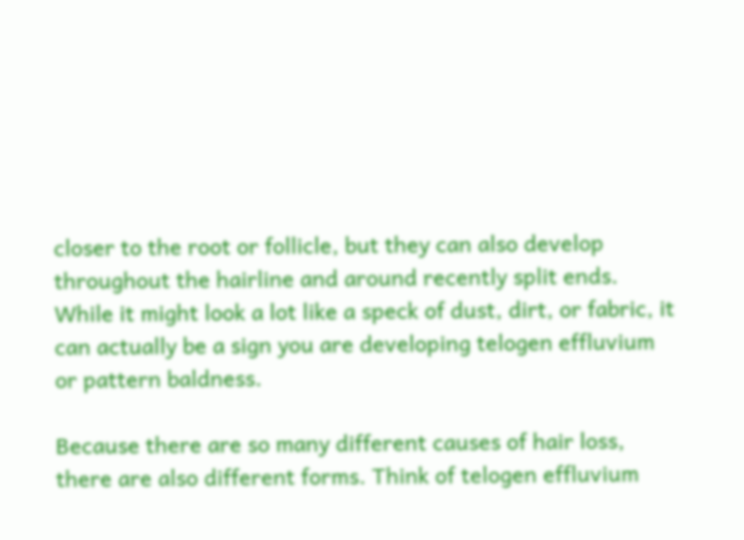closer to the root or follicle, but they can also develop throughout the hairline and around recently split ends. While it might look a lot like a speck of dust, dirt, or fabric, it can actually be a sign you are developing telogen effluvium or pattern baldness.

Because there are so many different causes of hair loss, there are also different forms. Think of telogen effluvium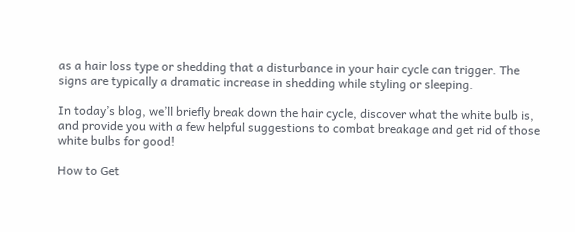as a hair loss type or shedding that a disturbance in your hair cycle can trigger. The signs are typically a dramatic increase in shedding while styling or sleeping.

In today’s blog, we’ll briefly break down the hair cycle, discover what the white bulb is, and provide you with a few helpful suggestions to combat breakage and get rid of those white bulbs for good!

How to Get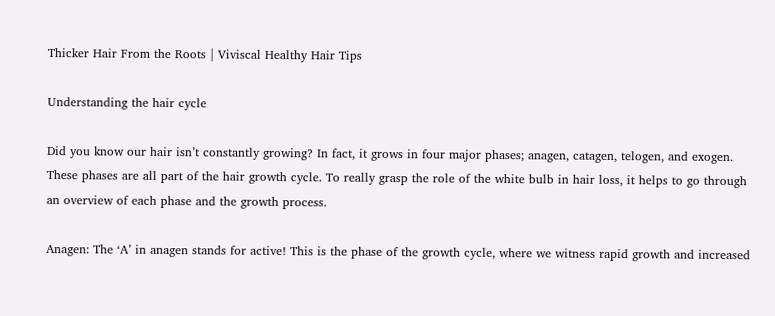Thicker Hair From the Roots | Viviscal Healthy Hair Tips

Understanding the hair cycle

Did you know our hair isn’t constantly growing? In fact, it grows in four major phases; anagen, catagen, telogen, and exogen. These phases are all part of the hair growth cycle. To really grasp the role of the white bulb in hair loss, it helps to go through an overview of each phase and the growth process.

Anagen: The ‘A’ in anagen stands for active! This is the phase of the growth cycle, where we witness rapid growth and increased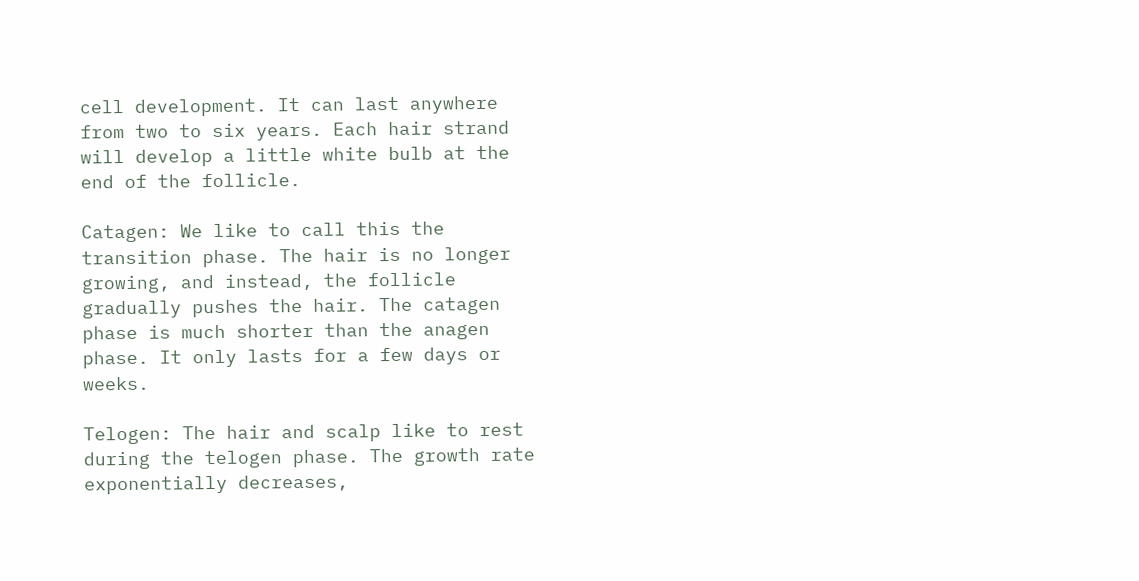cell development. It can last anywhere from two to six years. Each hair strand will develop a little white bulb at the end of the follicle.

Catagen: We like to call this the transition phase. The hair is no longer growing, and instead, the follicle gradually pushes the hair. The catagen phase is much shorter than the anagen phase. It only lasts for a few days or weeks.

Telogen: The hair and scalp like to rest during the telogen phase. The growth rate exponentially decreases,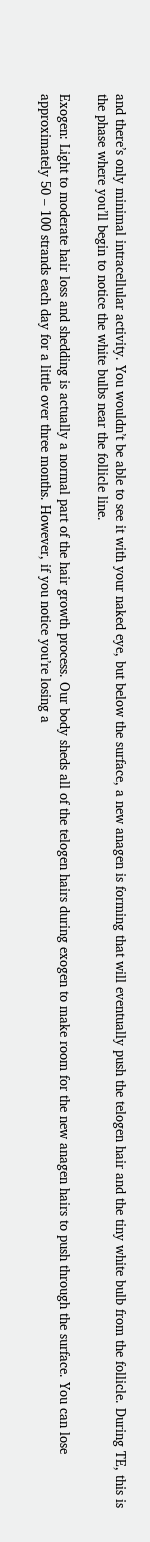and there’s only minimal intracellular activity. You wouldn’t be able to see it with your naked eye, but below the surface, a new anagen is forming that will eventually push the telogen hair and the tiny white bulb from the follicle. During TE, this is the phase where you’ll begin to notice the white bulbs near the follicle line.

Exogen: Light to moderate hair loss and shedding is actually a normal part of the hair growth process. Our body sheds all of the telogen hairs during exogen to make room for the new anagen hairs to push through the surface. You can lose approximately 50 – 100 strands each day for a little over three months. However, if you notice you’re losing a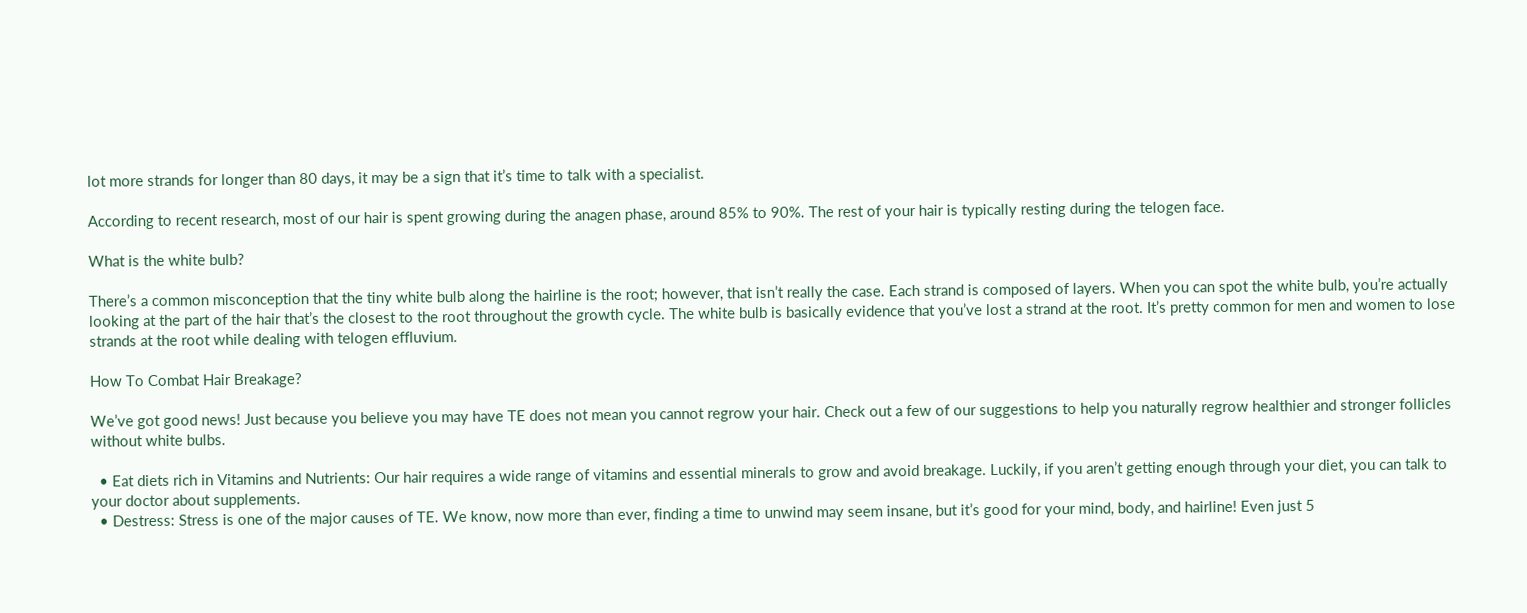lot more strands for longer than 80 days, it may be a sign that it’s time to talk with a specialist.

According to recent research, most of our hair is spent growing during the anagen phase, around 85% to 90%. The rest of your hair is typically resting during the telogen face.

What is the white bulb?

There’s a common misconception that the tiny white bulb along the hairline is the root; however, that isn’t really the case. Each strand is composed of layers. When you can spot the white bulb, you’re actually looking at the part of the hair that’s the closest to the root throughout the growth cycle. The white bulb is basically evidence that you’ve lost a strand at the root. It’s pretty common for men and women to lose strands at the root while dealing with telogen effluvium.

How To Combat Hair Breakage?

We’ve got good news! Just because you believe you may have TE does not mean you cannot regrow your hair. Check out a few of our suggestions to help you naturally regrow healthier and stronger follicles without white bulbs.

  • Eat diets rich in Vitamins and Nutrients: Our hair requires a wide range of vitamins and essential minerals to grow and avoid breakage. Luckily, if you aren’t getting enough through your diet, you can talk to your doctor about supplements.
  • Destress: Stress is one of the major causes of TE. We know, now more than ever, finding a time to unwind may seem insane, but it’s good for your mind, body, and hairline! Even just 5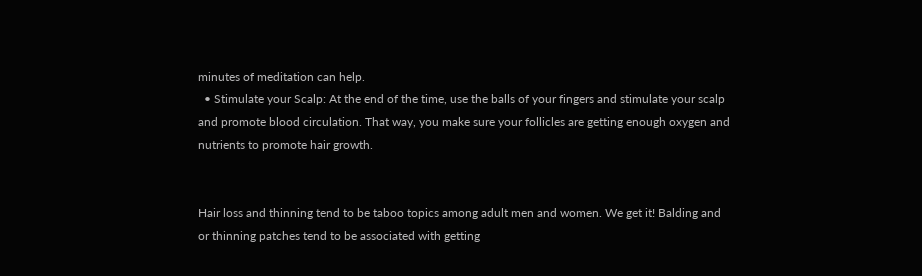minutes of meditation can help.
  • Stimulate your Scalp: At the end of the time, use the balls of your fingers and stimulate your scalp and promote blood circulation. That way, you make sure your follicles are getting enough oxygen and nutrients to promote hair growth.


Hair loss and thinning tend to be taboo topics among adult men and women. We get it! Balding and or thinning patches tend to be associated with getting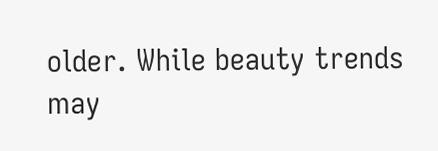older. While beauty trends may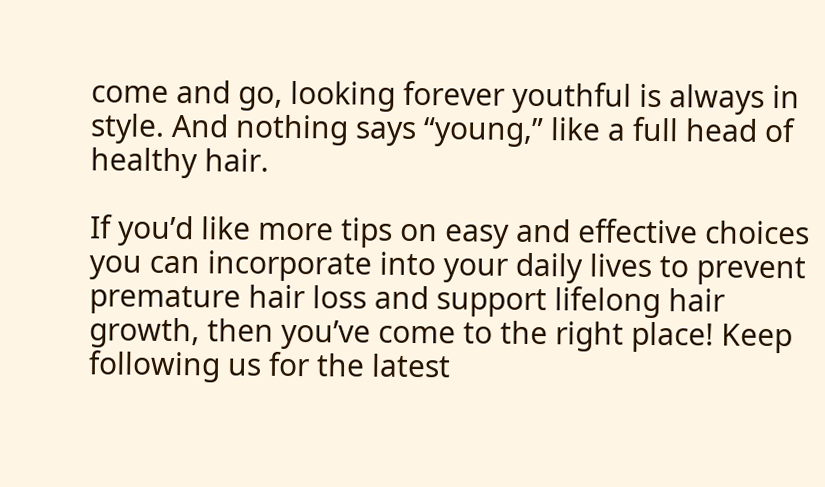come and go, looking forever youthful is always in style. And nothing says “young,” like a full head of healthy hair.

If you’d like more tips on easy and effective choices you can incorporate into your daily lives to prevent premature hair loss and support lifelong hair growth, then you’ve come to the right place! Keep following us for the latest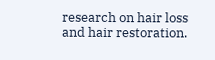research on hair loss and hair restoration.